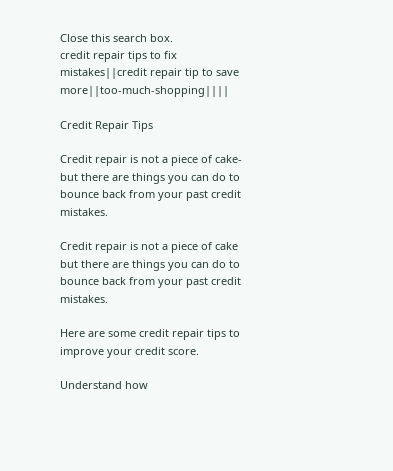Close this search box.
credit repair tips to fix mistakes||credit repair tip to save more||too-much-shopping||||

Credit Repair Tips

Credit repair is not a piece of cake-but there are things you can do to bounce back from your past credit mistakes.

Credit repair is not a piece of cake but there are things you can do to bounce back from your past credit mistakes.

Here are some credit repair tips to improve your credit score.

Understand how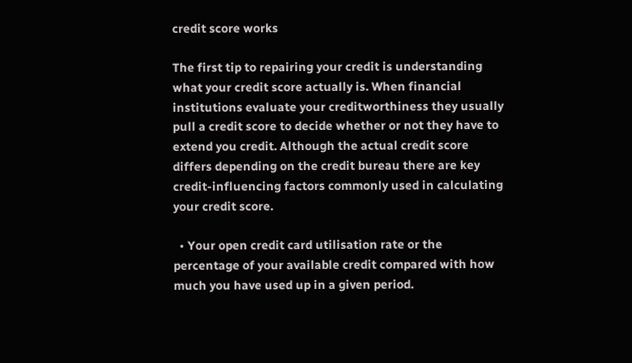credit score works

The first tip to repairing your credit is understanding what your credit score actually is. When financial institutions evaluate your creditworthiness they usually pull a credit score to decide whether or not they have to extend you credit. Although the actual credit score differs depending on the credit bureau there are key credit-influencing factors commonly used in calculating your credit score.

  • Your open credit card utilisation rate or the percentage of your available credit compared with how much you have used up in a given period.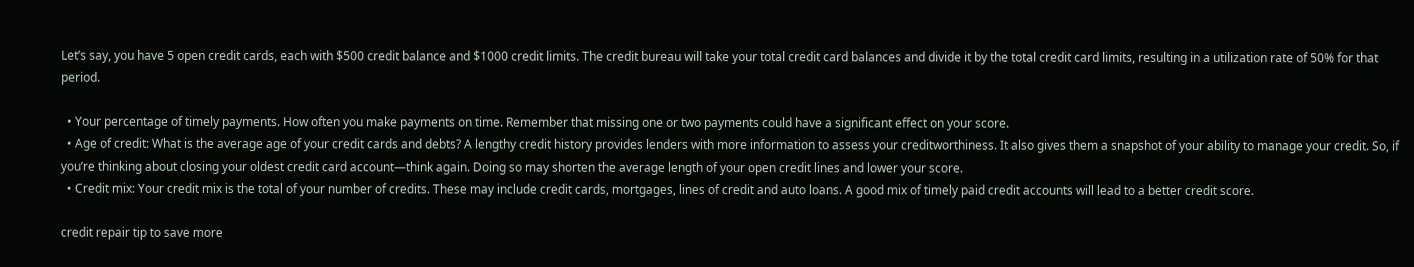Let’s say, you have 5 open credit cards, each with $500 credit balance and $1000 credit limits. The credit bureau will take your total credit card balances and divide it by the total credit card limits, resulting in a utilization rate of 50% for that period.

  • Your percentage of timely payments. How often you make payments on time. Remember that missing one or two payments could have a significant effect on your score.
  • Age of credit: What is the average age of your credit cards and debts? A lengthy credit history provides lenders with more information to assess your creditworthiness. It also gives them a snapshot of your ability to manage your credit. So, if you’re thinking about closing your oldest credit card account—think again. Doing so may shorten the average length of your open credit lines and lower your score.
  • Credit mix: Your credit mix is the total of your number of credits. These may include credit cards, mortgages, lines of credit and auto loans. A good mix of timely paid credit accounts will lead to a better credit score.

credit repair tip to save more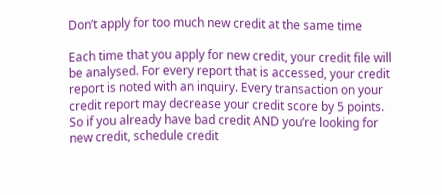Don’t apply for too much new credit at the same time

Each time that you apply for new credit, your credit file will be analysed. For every report that is accessed, your credit report is noted with an inquiry. Every transaction on your credit report may decrease your credit score by 5 points. So if you already have bad credit AND you’re looking for new credit, schedule credit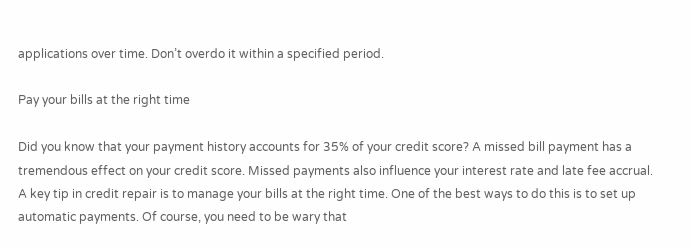applications over time. Don’t overdo it within a specified period.

Pay your bills at the right time

Did you know that your payment history accounts for 35% of your credit score? A missed bill payment has a tremendous effect on your credit score. Missed payments also influence your interest rate and late fee accrual. A key tip in credit repair is to manage your bills at the right time. One of the best ways to do this is to set up automatic payments. Of course, you need to be wary that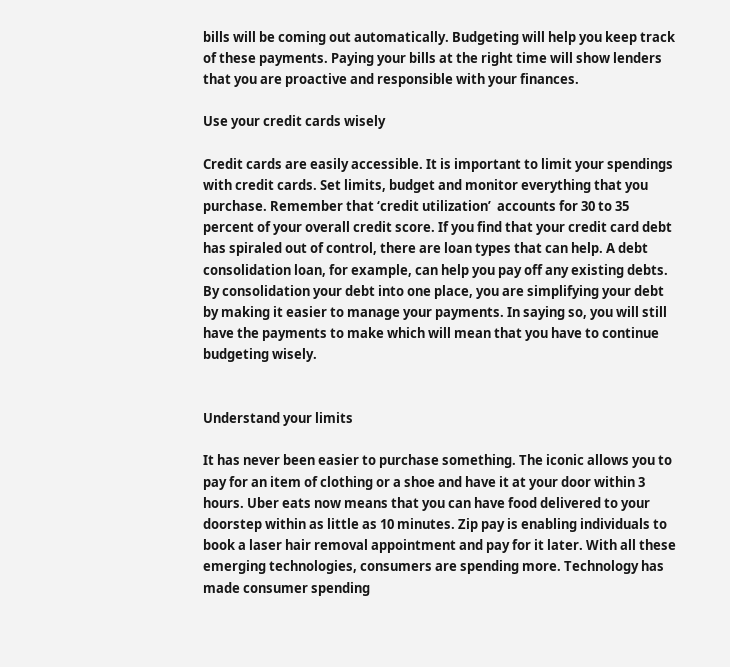bills will be coming out automatically. Budgeting will help you keep track of these payments. Paying your bills at the right time will show lenders that you are proactive and responsible with your finances.

Use your credit cards wisely

Credit cards are easily accessible. It is important to limit your spendings with credit cards. Set limits, budget and monitor everything that you purchase. Remember that ‘credit utilization’  accounts for 30 to 35 percent of your overall credit score. If you find that your credit card debt has spiraled out of control, there are loan types that can help. A debt consolidation loan, for example, can help you pay off any existing debts. By consolidation your debt into one place, you are simplifying your debt by making it easier to manage your payments. In saying so, you will still have the payments to make which will mean that you have to continue budgeting wisely.


Understand your limits

It has never been easier to purchase something. The iconic allows you to pay for an item of clothing or a shoe and have it at your door within 3 hours. Uber eats now means that you can have food delivered to your doorstep within as little as 10 minutes. Zip pay is enabling individuals to book a laser hair removal appointment and pay for it later. With all these emerging technologies, consumers are spending more. Technology has made consumer spending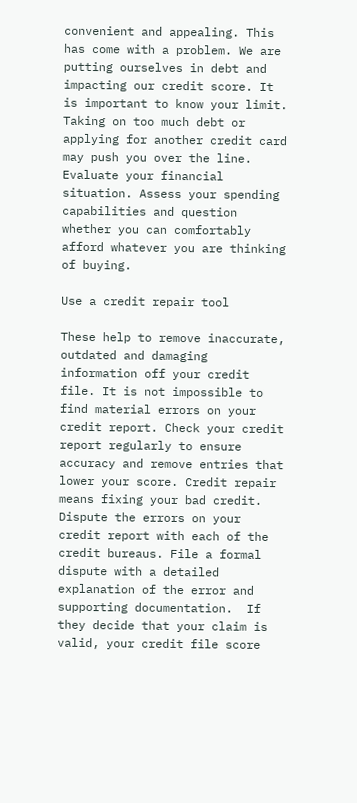convenient and appealing. This has come with a problem. We are putting ourselves in debt and impacting our credit score. It is important to know your limit. Taking on too much debt or applying for another credit card may push you over the line. Evaluate your financial situation. Assess your spending capabilities and question whether you can comfortably afford whatever you are thinking of buying.

Use a credit repair tool

These help to remove inaccurate, outdated and damaging information off your credit file. It is not impossible to find material errors on your credit report. Check your credit report regularly to ensure accuracy and remove entries that lower your score. Credit repair means fixing your bad credit. Dispute the errors on your credit report with each of the credit bureaus. File a formal dispute with a detailed explanation of the error and supporting documentation.  If they decide that your claim is valid, your credit file score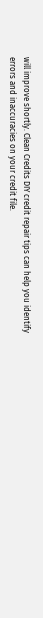will improve shortly. Clean Credits DIY credit repair tips can help you identify errors and inaccuracies on your credit file.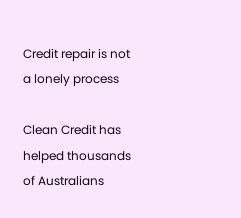Credit repair is not a lonely process

Clean Credit has helped thousands of Australians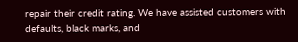repair their credit rating. We have assisted customers with defaults, black marks, and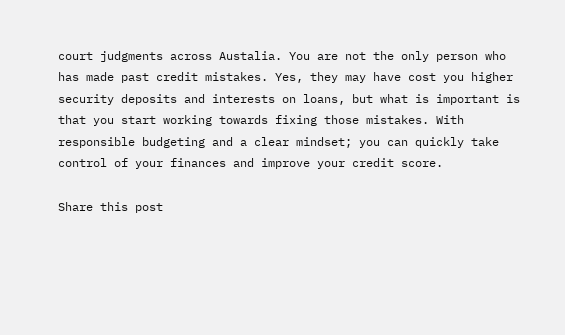court judgments across Austalia. You are not the only person who has made past credit mistakes. Yes, they may have cost you higher security deposits and interests on loans, but what is important is that you start working towards fixing those mistakes. With responsible budgeting and a clear mindset; you can quickly take control of your finances and improve your credit score.

Share this post